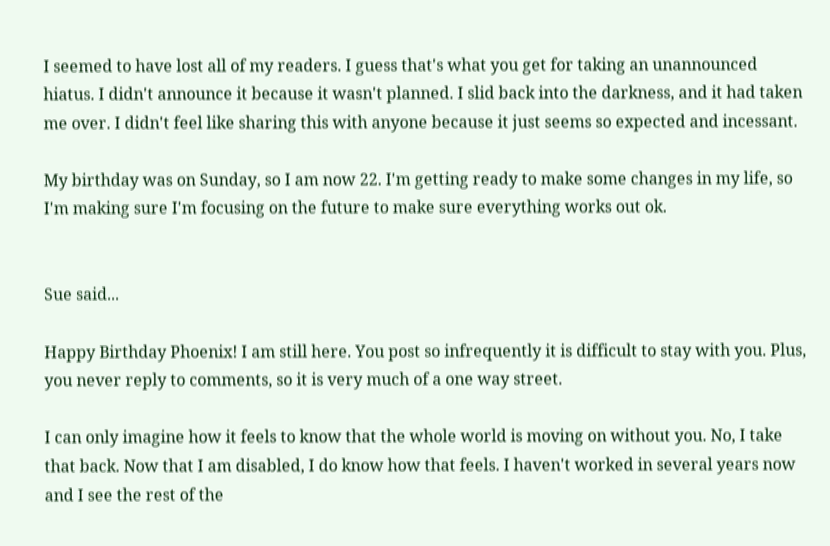I seemed to have lost all of my readers. I guess that's what you get for taking an unannounced hiatus. I didn't announce it because it wasn't planned. I slid back into the darkness, and it had taken me over. I didn't feel like sharing this with anyone because it just seems so expected and incessant.

My birthday was on Sunday, so I am now 22. I'm getting ready to make some changes in my life, so I'm making sure I'm focusing on the future to make sure everything works out ok.


Sue said...

Happy Birthday Phoenix! I am still here. You post so infrequently it is difficult to stay with you. Plus, you never reply to comments, so it is very much of a one way street.

I can only imagine how it feels to know that the whole world is moving on without you. No, I take that back. Now that I am disabled, I do know how that feels. I haven't worked in several years now and I see the rest of the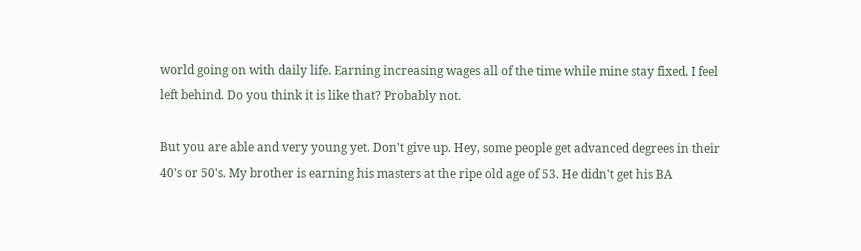world going on with daily life. Earning increasing wages all of the time while mine stay fixed. I feel left behind. Do you think it is like that? Probably not.

But you are able and very young yet. Don't give up. Hey, some people get advanced degrees in their 40's or 50's. My brother is earning his masters at the ripe old age of 53. He didn't get his BA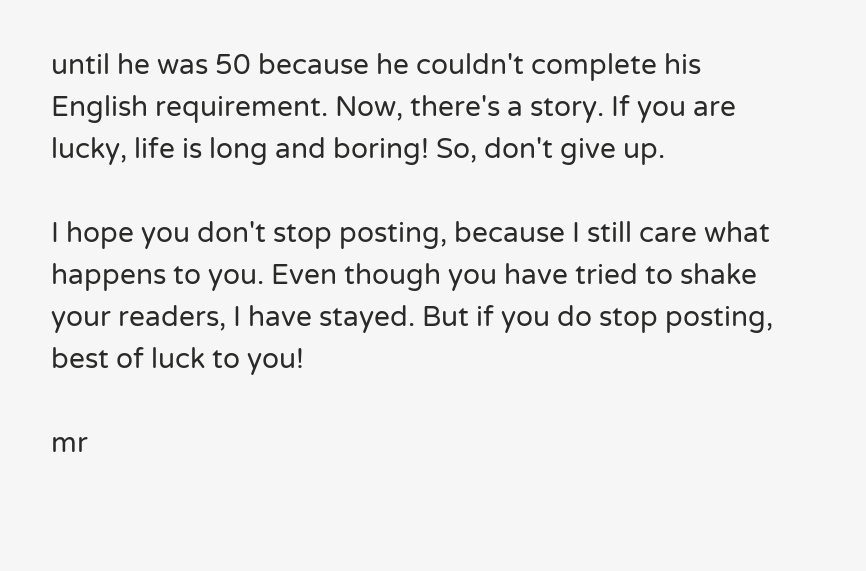until he was 50 because he couldn't complete his English requirement. Now, there's a story. If you are lucky, life is long and boring! So, don't give up.

I hope you don't stop posting, because I still care what happens to you. Even though you have tried to shake your readers, I have stayed. But if you do stop posting, best of luck to you!

mr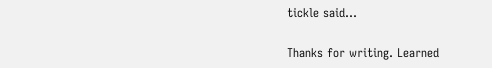tickle said...

Thanks for writing. Learned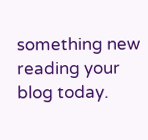something new reading your blog today.